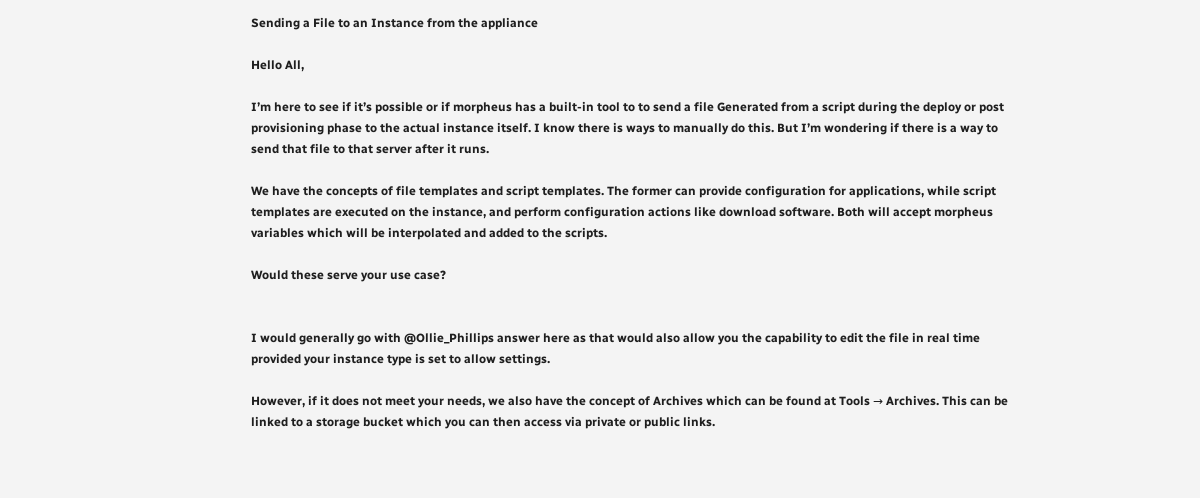Sending a File to an Instance from the appliance

Hello All,

I’m here to see if it’s possible or if morpheus has a built-in tool to to send a file Generated from a script during the deploy or post provisioning phase to the actual instance itself. I know there is ways to manually do this. But I’m wondering if there is a way to send that file to that server after it runs.

We have the concepts of file templates and script templates. The former can provide configuration for applications, while script templates are executed on the instance, and perform configuration actions like download software. Both will accept morpheus variables which will be interpolated and added to the scripts.

Would these serve your use case?


I would generally go with @Ollie_Phillips answer here as that would also allow you the capability to edit the file in real time provided your instance type is set to allow settings.

However, if it does not meet your needs, we also have the concept of Archives which can be found at Tools → Archives. This can be linked to a storage bucket which you can then access via private or public links.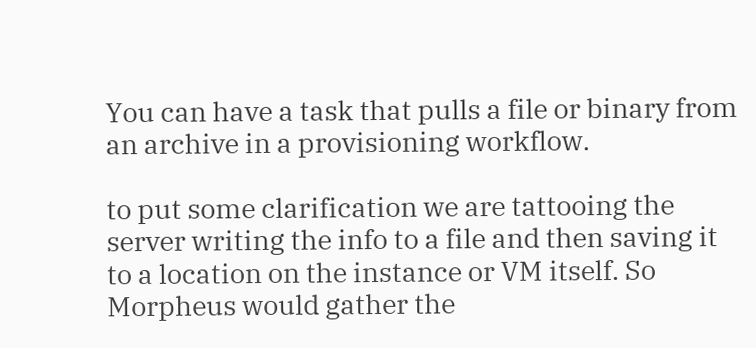You can have a task that pulls a file or binary from an archive in a provisioning workflow.

to put some clarification we are tattooing the server writing the info to a file and then saving it to a location on the instance or VM itself. So Morpheus would gather the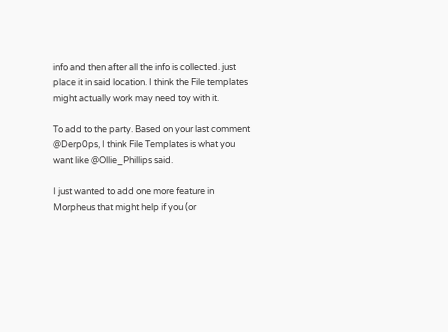info and then after all the info is collected. just place it in said location. I think the File templates might actually work may need toy with it.

To add to the party. Based on your last comment @Derp0ps, I think File Templates is what you want like @Ollie_Phillips said.

I just wanted to add one more feature in Morpheus that might help if you (or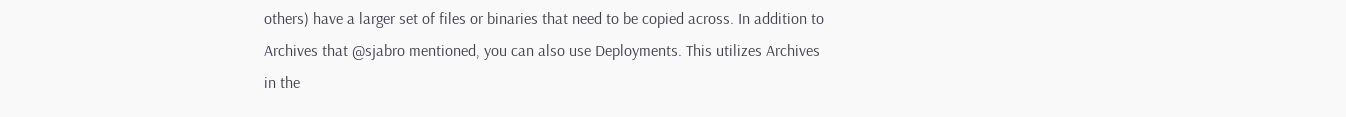others) have a larger set of files or binaries that need to be copied across. In addition to Archives that @sjabro mentioned, you can also use Deployments. This utilizes Archives in the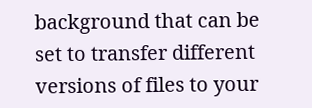background that can be set to transfer different versions of files to your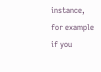instance, for example if you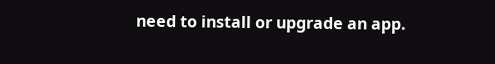need to install or upgrade an app.